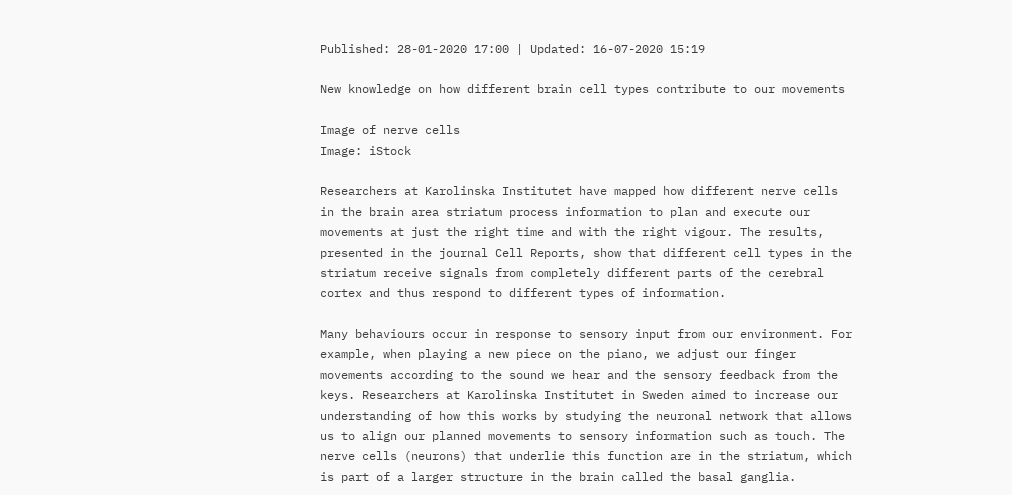Published: 28-01-2020 17:00 | Updated: 16-07-2020 15:19

New knowledge on how different brain cell types contribute to our movements

Image of nerve cells
Image: iStock

Researchers at Karolinska Institutet have mapped how different nerve cells in the brain area striatum process information to plan and execute our movements at just the right time and with the right vigour. The results, presented in the journal Cell Reports, show that different cell types in the striatum receive signals from completely different parts of the cerebral cortex and thus respond to different types of information.

Many behaviours occur in response to sensory input from our environment. For example, when playing a new piece on the piano, we adjust our finger movements according to the sound we hear and the sensory feedback from the keys. Researchers at Karolinska Institutet in Sweden aimed to increase our understanding of how this works by studying the neuronal network that allows us to align our planned movements to sensory information such as touch. The nerve cells (neurons) that underlie this function are in the striatum, which is part of a larger structure in the brain called the basal ganglia.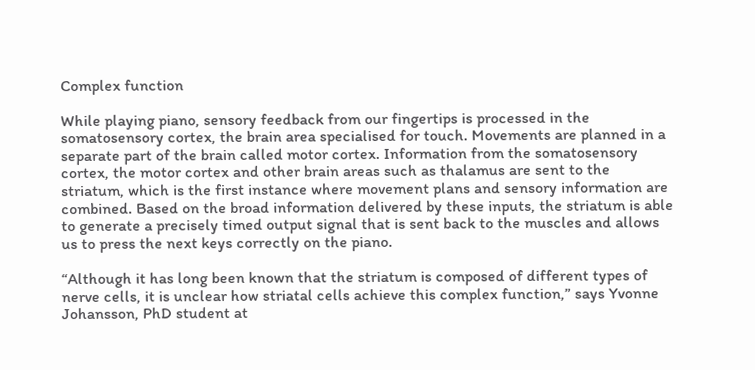Complex function

While playing piano, sensory feedback from our fingertips is processed in the somatosensory cortex, the brain area specialised for touch. Movements are planned in a separate part of the brain called motor cortex. Information from the somatosensory cortex, the motor cortex and other brain areas such as thalamus are sent to the striatum, which is the first instance where movement plans and sensory information are combined. Based on the broad information delivered by these inputs, the striatum is able to generate a precisely timed output signal that is sent back to the muscles and allows us to press the next keys correctly on the piano.

“Although it has long been known that the striatum is composed of different types of nerve cells, it is unclear how striatal cells achieve this complex function,” says Yvonne Johansson, PhD student at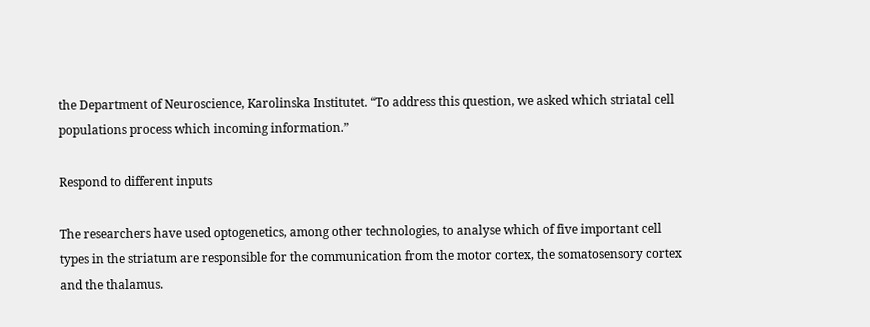the Department of Neuroscience, Karolinska Institutet. “To address this question, we asked which striatal cell populations process which incoming information.”

Respond to different inputs

The researchers have used optogenetics, among other technologies, to analyse which of five important cell types in the striatum are responsible for the communication from the motor cortex, the somatosensory cortex and the thalamus.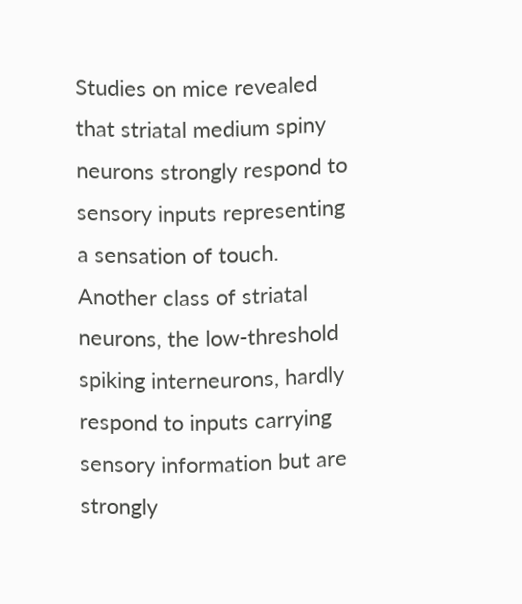Studies on mice revealed that striatal medium spiny neurons strongly respond to sensory inputs representing a sensation of touch. Another class of striatal neurons, the low-threshold spiking interneurons, hardly respond to inputs carrying sensory information but are strongly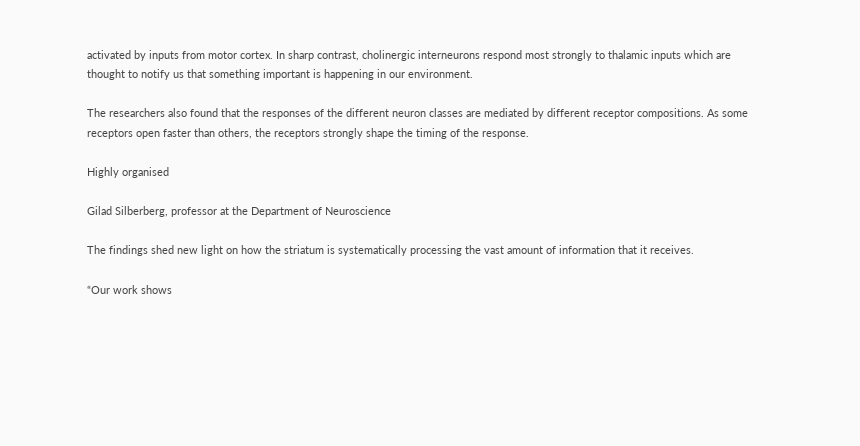activated by inputs from motor cortex. In sharp contrast, cholinergic interneurons respond most strongly to thalamic inputs which are thought to notify us that something important is happening in our environment.

The researchers also found that the responses of the different neuron classes are mediated by different receptor compositions. As some receptors open faster than others, the receptors strongly shape the timing of the response.

Highly organised

Gilad Silberberg, professor at the Department of Neuroscience

The findings shed new light on how the striatum is systematically processing the vast amount of information that it receives.

“Our work shows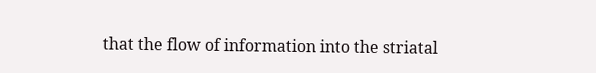that the flow of information into the striatal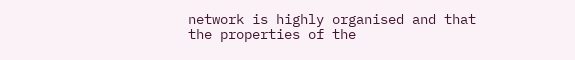network is highly organised and that the properties of the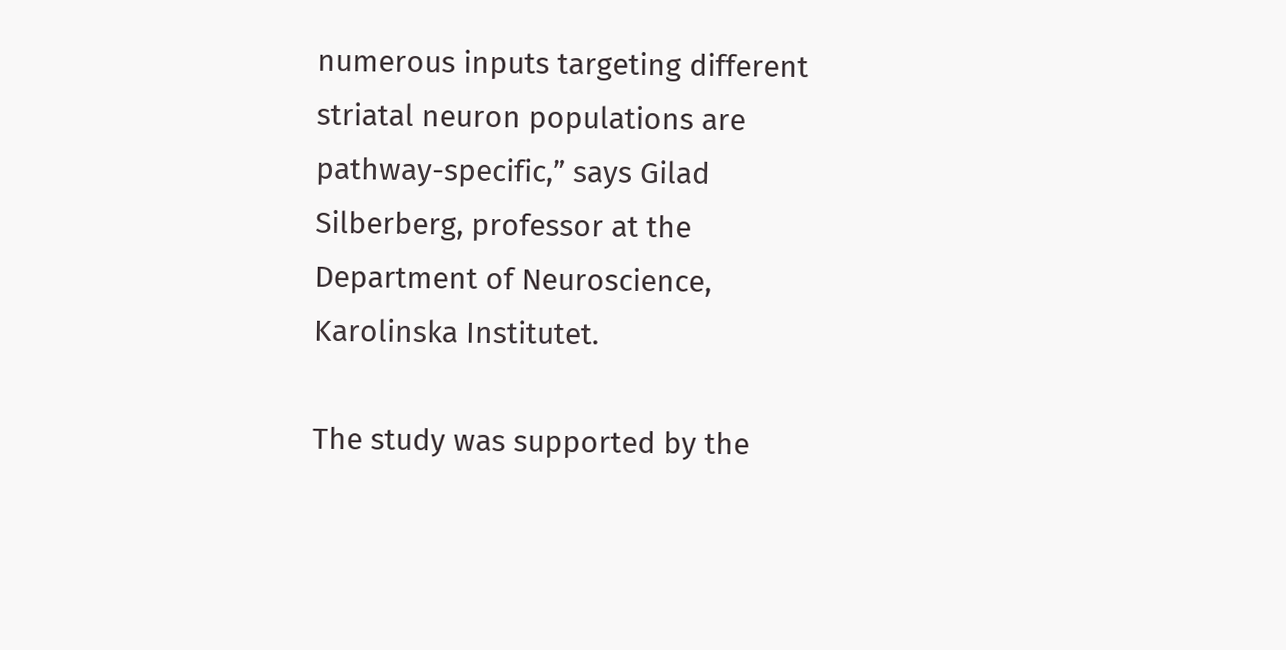numerous inputs targeting different striatal neuron populations are pathway-specific,” says Gilad Silberberg, professor at the Department of Neuroscience, Karolinska Institutet.

The study was supported by the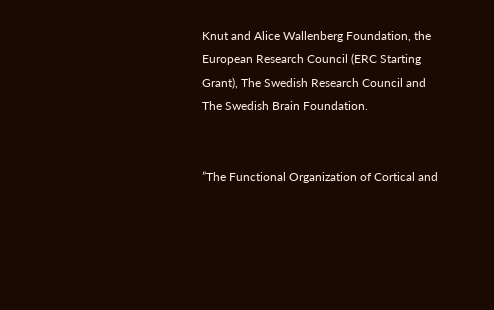Knut and Alice Wallenberg Foundation, the European Research Council (ERC Starting Grant), The Swedish Research Council and The Swedish Brain Foundation.


”The Functional Organization of Cortical and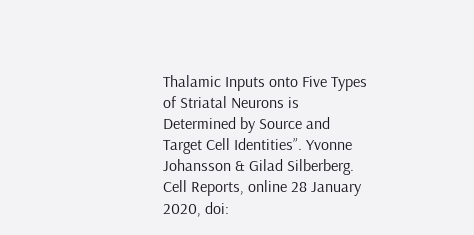Thalamic Inputs onto Five Types of Striatal Neurons is Determined by Source and Target Cell Identities”. Yvonne Johansson & Gilad Silberberg. Cell Reports, online 28 January 2020, doi: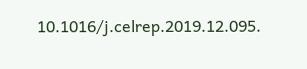10.1016/j.celrep.2019.12.095.